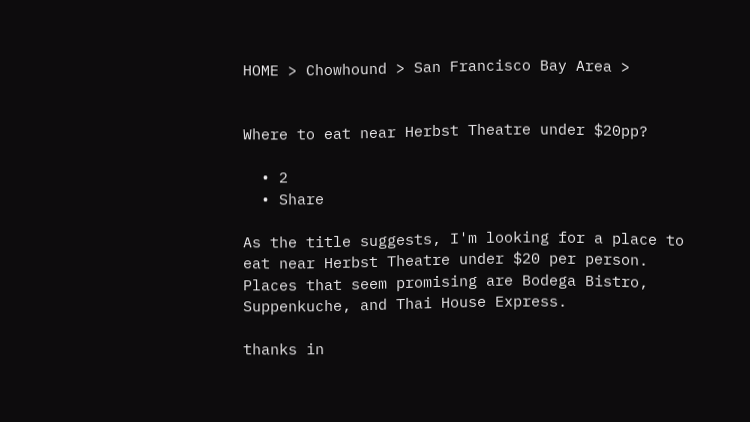HOME > Chowhound > San Francisco Bay Area >


Where to eat near Herbst Theatre under $20pp?

  • 2
  • Share

As the title suggests, I'm looking for a place to eat near Herbst Theatre under $20 per person. Places that seem promising are Bodega Bistro, Suppenkuche, and Thai House Express.

thanks in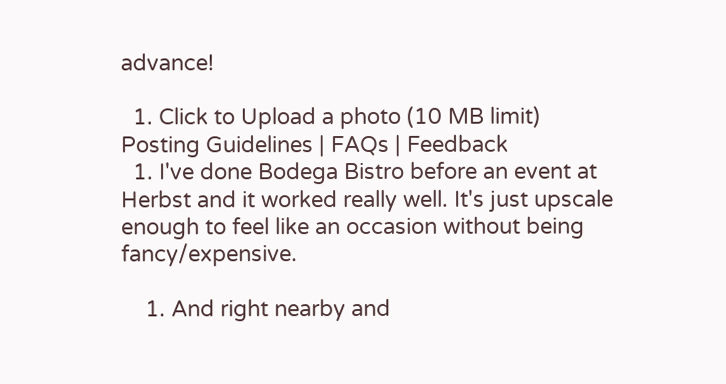advance!

  1. Click to Upload a photo (10 MB limit)
Posting Guidelines | FAQs | Feedback
  1. I've done Bodega Bistro before an event at Herbst and it worked really well. It's just upscale enough to feel like an occasion without being fancy/expensive.

    1. And right nearby and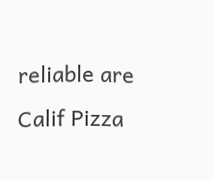reliable are Calif Pizza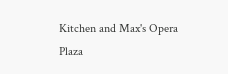Kitchen and Max's Opera Plaza